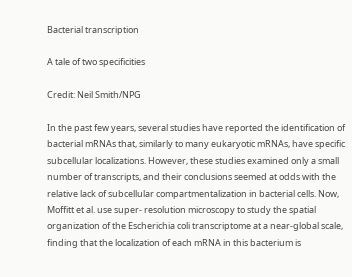Bacterial transcription

A tale of two specificities

Credit: Neil Smith/NPG

In the past few years, several studies have reported the identification of bacterial mRNAs that, similarly to many eukaryotic mRNAs, have specific subcellular localizations. However, these studies examined only a small number of transcripts, and their conclusions seemed at odds with the relative lack of subcellular compartmentalization in bacterial cells. Now, Moffitt et al. use super- resolution microscopy to study the spatial organization of the Escherichia coli transcriptome at a near-global scale, finding that the localization of each mRNA in this bacterium is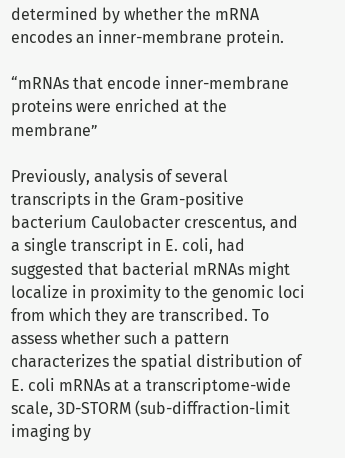determined by whether the mRNA encodes an inner-membrane protein.

“mRNAs that encode inner-membrane proteins were enriched at the membrane”

Previously, analysis of several transcripts in the Gram-positive bacterium Caulobacter crescentus, and a single transcript in E. coli, had suggested that bacterial mRNAs might localize in proximity to the genomic loci from which they are transcribed. To assess whether such a pattern characterizes the spatial distribution of E. coli mRNAs at a transcriptome-wide scale, 3D-STORM (sub-diffraction-limit imaging by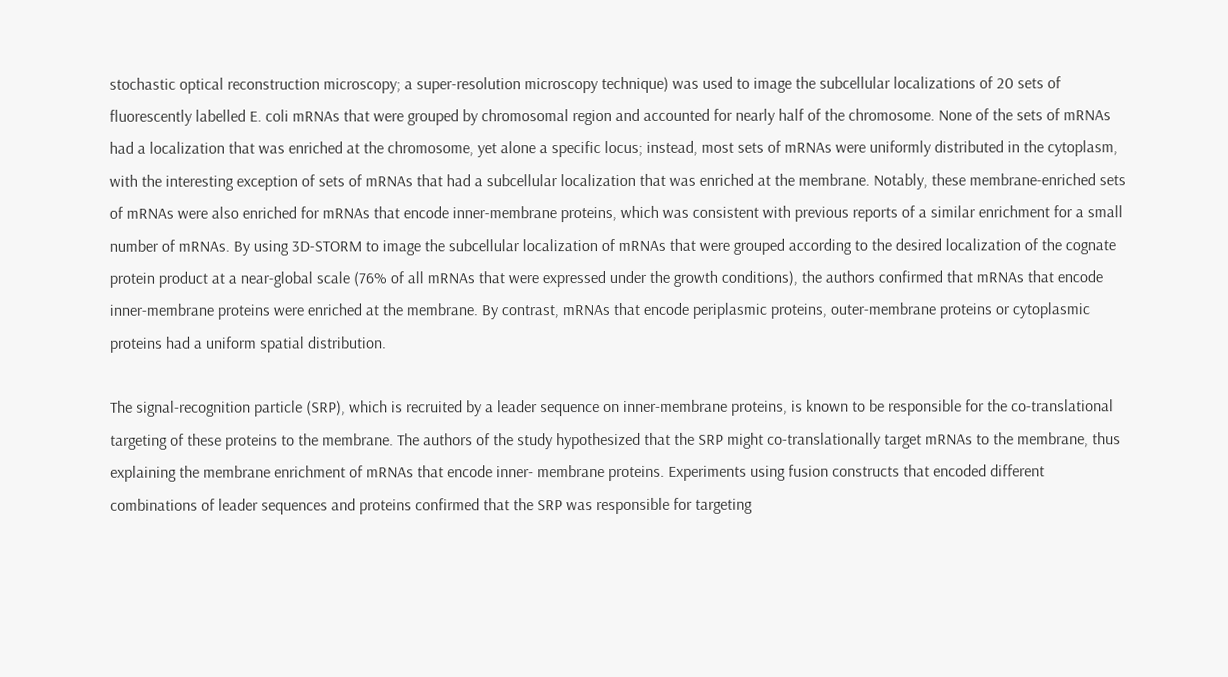stochastic optical reconstruction microscopy; a super-resolution microscopy technique) was used to image the subcellular localizations of 20 sets of fluorescently labelled E. coli mRNAs that were grouped by chromosomal region and accounted for nearly half of the chromosome. None of the sets of mRNAs had a localization that was enriched at the chromosome, yet alone a specific locus; instead, most sets of mRNAs were uniformly distributed in the cytoplasm, with the interesting exception of sets of mRNAs that had a subcellular localization that was enriched at the membrane. Notably, these membrane-enriched sets of mRNAs were also enriched for mRNAs that encode inner-membrane proteins, which was consistent with previous reports of a similar enrichment for a small number of mRNAs. By using 3D-STORM to image the subcellular localization of mRNAs that were grouped according to the desired localization of the cognate protein product at a near-global scale (76% of all mRNAs that were expressed under the growth conditions), the authors confirmed that mRNAs that encode inner-membrane proteins were enriched at the membrane. By contrast, mRNAs that encode periplasmic proteins, outer-membrane proteins or cytoplasmic proteins had a uniform spatial distribution.

The signal-recognition particle (SRP), which is recruited by a leader sequence on inner-membrane proteins, is known to be responsible for the co-translational targeting of these proteins to the membrane. The authors of the study hypothesized that the SRP might co-translationally target mRNAs to the membrane, thus explaining the membrane enrichment of mRNAs that encode inner- membrane proteins. Experiments using fusion constructs that encoded different combinations of leader sequences and proteins confirmed that the SRP was responsible for targeting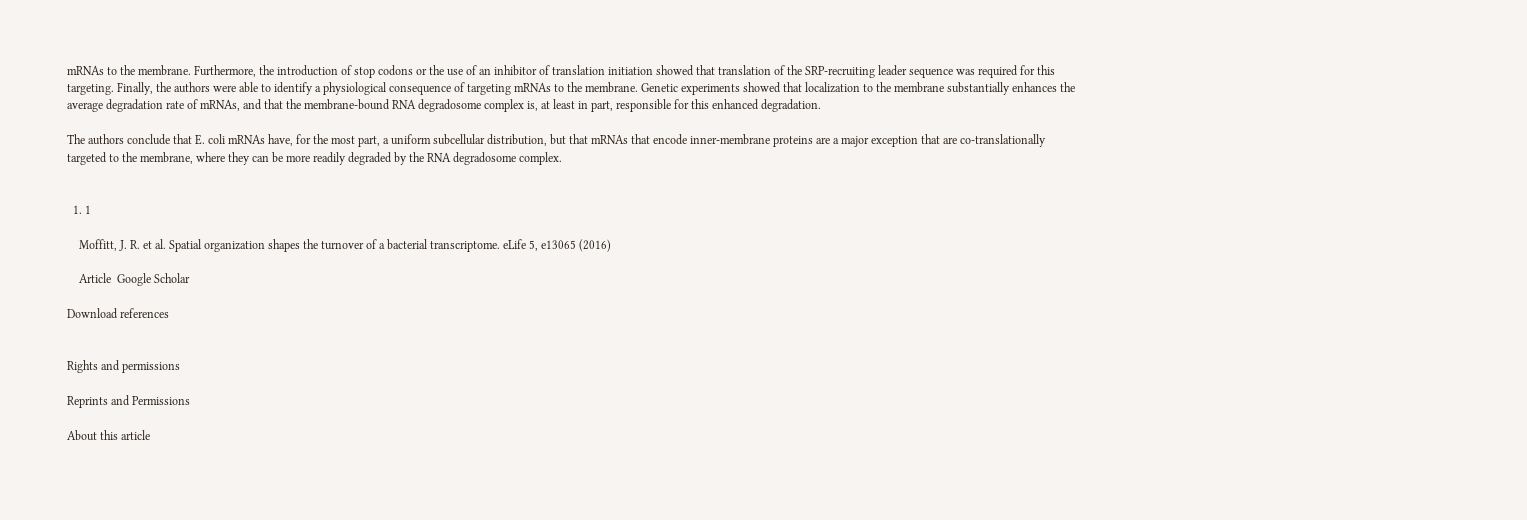mRNAs to the membrane. Furthermore, the introduction of stop codons or the use of an inhibitor of translation initiation showed that translation of the SRP-recruiting leader sequence was required for this targeting. Finally, the authors were able to identify a physiological consequence of targeting mRNAs to the membrane. Genetic experiments showed that localization to the membrane substantially enhances the average degradation rate of mRNAs, and that the membrane-bound RNA degradosome complex is, at least in part, responsible for this enhanced degradation.

The authors conclude that E. coli mRNAs have, for the most part, a uniform subcellular distribution, but that mRNAs that encode inner-membrane proteins are a major exception that are co-translationally targeted to the membrane, where they can be more readily degraded by the RNA degradosome complex.


  1. 1

    Moffitt, J. R. et al. Spatial organization shapes the turnover of a bacterial transcriptome. eLife 5, e13065 (2016)

    Article  Google Scholar

Download references


Rights and permissions

Reprints and Permissions

About this article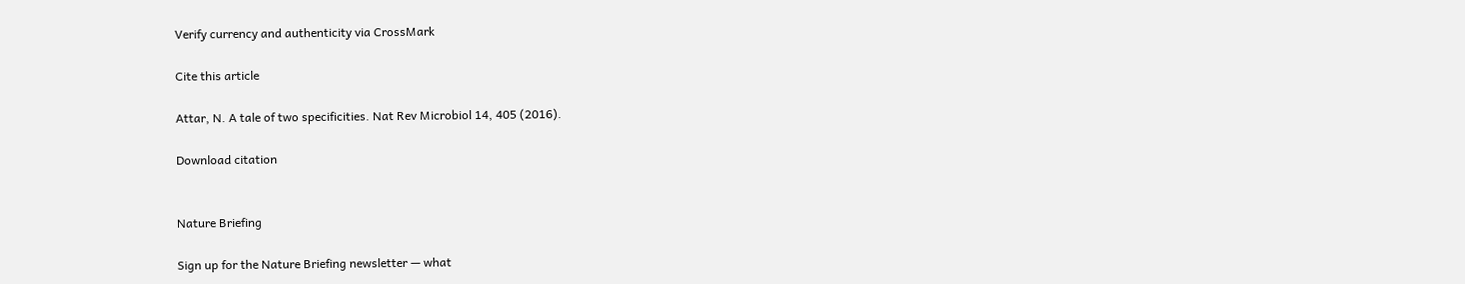Verify currency and authenticity via CrossMark

Cite this article

Attar, N. A tale of two specificities. Nat Rev Microbiol 14, 405 (2016).

Download citation


Nature Briefing

Sign up for the Nature Briefing newsletter — what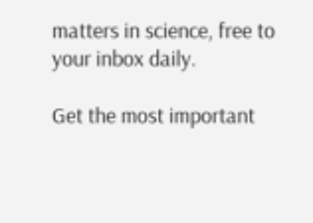matters in science, free to your inbox daily.

Get the most important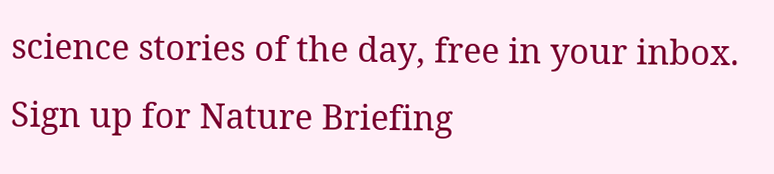science stories of the day, free in your inbox. Sign up for Nature Briefing